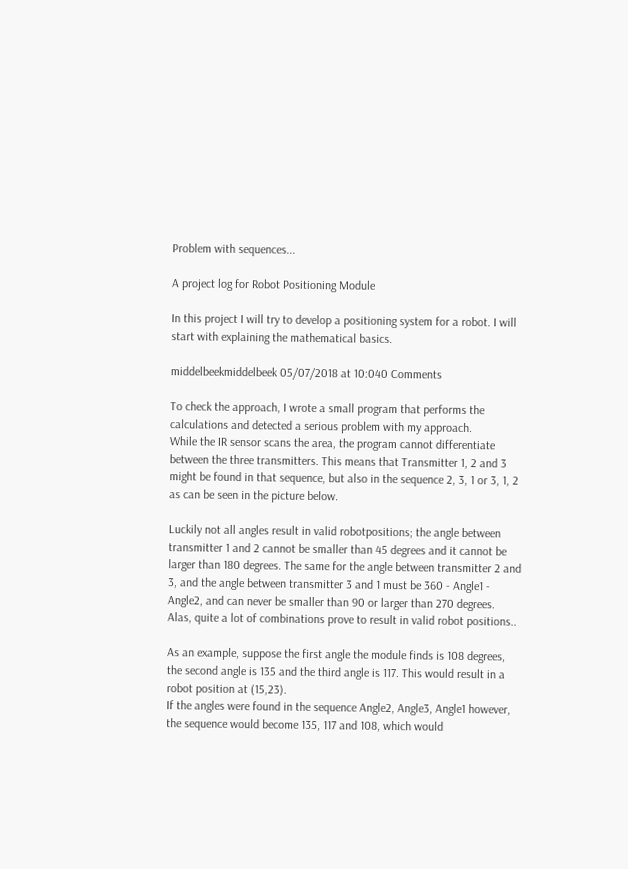Problem with sequences...

A project log for Robot Positioning Module

In this project I will try to develop a positioning system for a robot. I will start with explaining the mathematical basics.

middelbeekmiddelbeek 05/07/2018 at 10:040 Comments

To check the approach, I wrote a small program that performs the calculations and detected a serious problem with my approach.
While the IR sensor scans the area, the program cannot differentiate between the three transmitters. This means that Transmitter 1, 2 and 3 might be found in that sequence, but also in the sequence 2, 3, 1 or 3, 1, 2 as can be seen in the picture below.

Luckily not all angles result in valid robotpositions; the angle between transmitter 1 and 2 cannot be smaller than 45 degrees and it cannot be larger than 180 degrees. The same for the angle between transmitter 2 and 3, and the angle between transmitter 3 and 1 must be 360 - Angle1 - Angle2, and can never be smaller than 90 or larger than 270 degrees.
Alas, quite a lot of combinations prove to result in valid robot positions..

As an example, suppose the first angle the module finds is 108 degrees, the second angle is 135 and the third angle is 117. This would result in a robot position at (15,23).
If the angles were found in the sequence Angle2, Angle3, Angle1 however, the sequence would become 135, 117 and 108, which would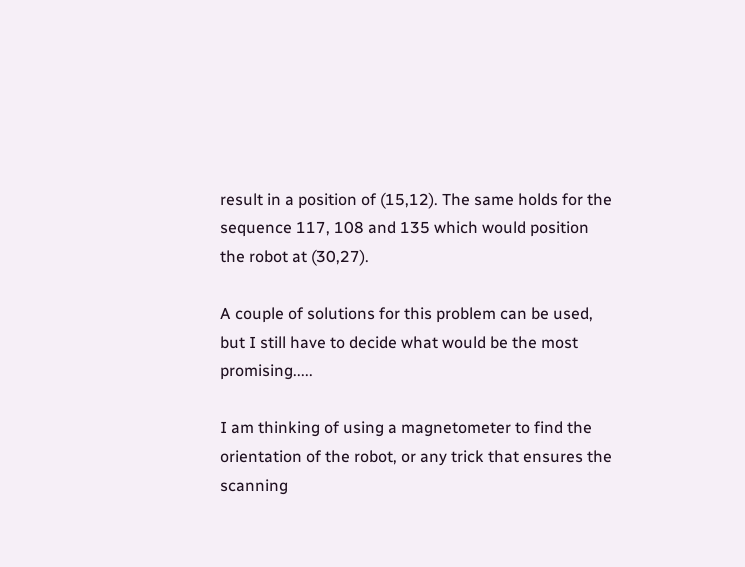result in a position of (15,12). The same holds for the sequence 117, 108 and 135 which would position the robot at (30,27).

A couple of solutions for this problem can be used, but I still have to decide what would be the most promising.....

I am thinking of using a magnetometer to find the orientation of the robot, or any trick that ensures the scanning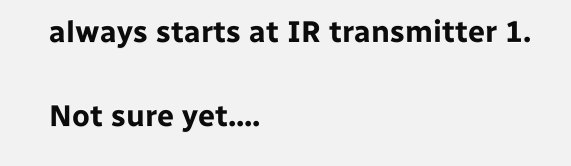always starts at IR transmitter 1.

Not sure yet....